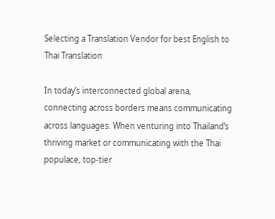Selecting a Translation Vendor for best English to Thai Translation

In today’s interconnected global arena, connecting across borders means communicating across languages. When venturing into Thailand’s thriving market or communicating with the Thai populace, top-tier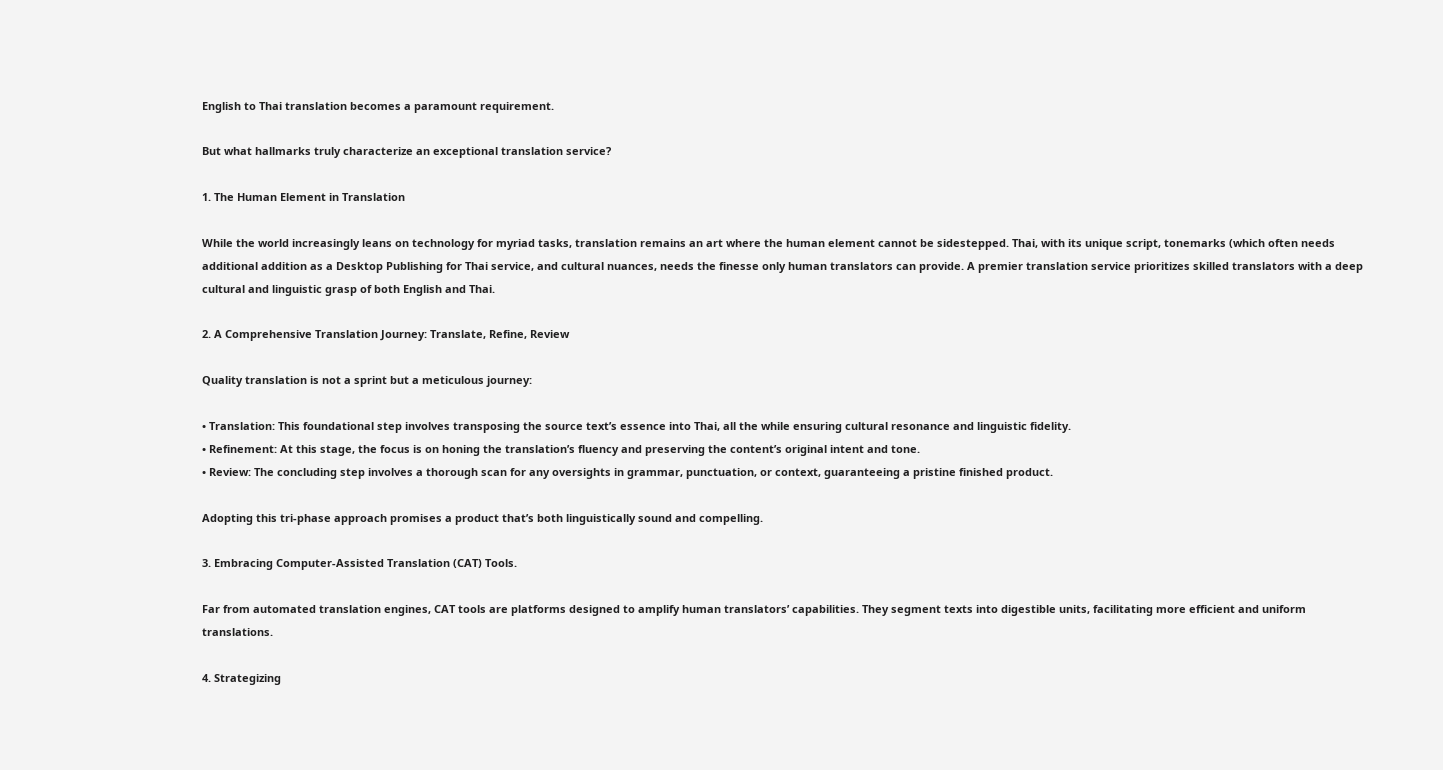English to Thai translation becomes a paramount requirement.

But what hallmarks truly characterize an exceptional translation service?

1. The Human Element in Translation

While the world increasingly leans on technology for myriad tasks, translation remains an art where the human element cannot be sidestepped. Thai, with its unique script, tonemarks (which often needs additional addition as a Desktop Publishing for Thai service, and cultural nuances, needs the finesse only human translators can provide. A premier translation service prioritizes skilled translators with a deep cultural and linguistic grasp of both English and Thai.

2. A Comprehensive Translation Journey: Translate, Refine, Review

Quality translation is not a sprint but a meticulous journey:

• Translation: This foundational step involves transposing the source text’s essence into Thai, all the while ensuring cultural resonance and linguistic fidelity.
• Refinement: At this stage, the focus is on honing the translation’s fluency and preserving the content’s original intent and tone.
• Review: The concluding step involves a thorough scan for any oversights in grammar, punctuation, or context, guaranteeing a pristine finished product.

Adopting this tri-phase approach promises a product that’s both linguistically sound and compelling.

3. Embracing Computer-Assisted Translation (CAT) Tools.

Far from automated translation engines, CAT tools are platforms designed to amplify human translators’ capabilities. They segment texts into digestible units, facilitating more efficient and uniform translations.

4. Strategizing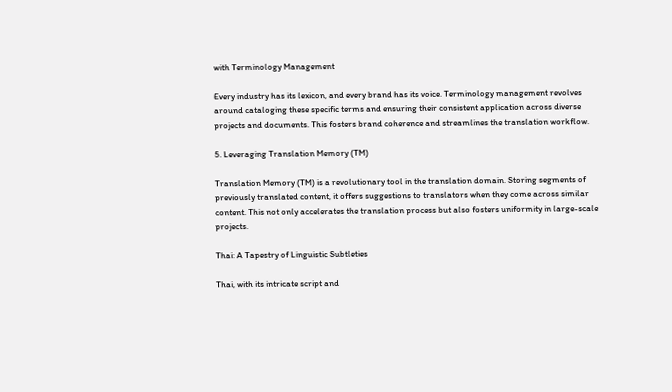with Terminology Management

Every industry has its lexicon, and every brand has its voice. Terminology management revolves around cataloging these specific terms and ensuring their consistent application across diverse projects and documents. This fosters brand coherence and streamlines the translation workflow.

5. Leveraging Translation Memory (TM)

Translation Memory (TM) is a revolutionary tool in the translation domain. Storing segments of previously translated content, it offers suggestions to translators when they come across similar content. This not only accelerates the translation process but also fosters uniformity in large-scale projects.

Thai: A Tapestry of Linguistic Subtleties

Thai, with its intricate script and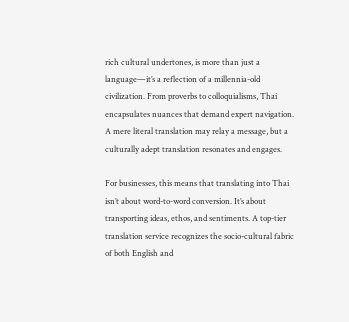rich cultural undertones, is more than just a language—it’s a reflection of a millennia-old civilization. From proverbs to colloquialisms, Thai encapsulates nuances that demand expert navigation. A mere literal translation may relay a message, but a culturally adept translation resonates and engages.

For businesses, this means that translating into Thai isn’t about word-to-word conversion. It’s about transporting ideas, ethos, and sentiments. A top-tier translation service recognizes the socio-cultural fabric of both English and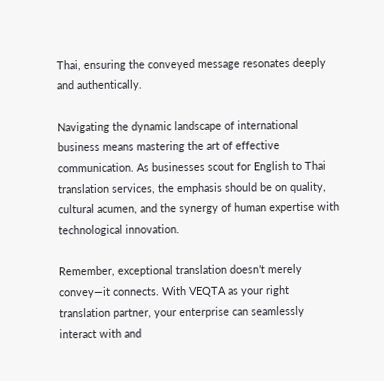Thai, ensuring the conveyed message resonates deeply and authentically.

Navigating the dynamic landscape of international business means mastering the art of effective communication. As businesses scout for English to Thai translation services, the emphasis should be on quality, cultural acumen, and the synergy of human expertise with technological innovation.

Remember, exceptional translation doesn’t merely convey—it connects. With VEQTA as your right translation partner, your enterprise can seamlessly interact with and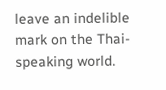leave an indelible mark on the Thai-speaking world.